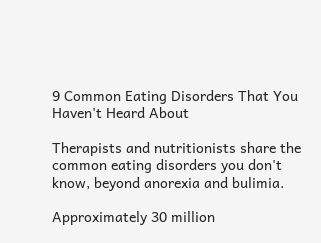9 Common Eating Disorders That You Haven't Heard About

Therapists and nutritionists share the common eating disorders you don't know, beyond anorexia and bulimia.

Approximately 30 million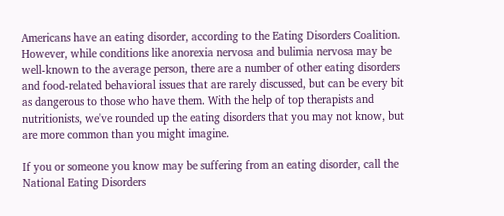Americans have an eating disorder, according to the Eating Disorders Coalition. However, while conditions like anorexia nervosa and bulimia nervosa may be well-known to the average person, there are a number of other eating disorders and food-related behavioral issues that are rarely discussed, but can be every bit as dangerous to those who have them. With the help of top therapists and nutritionists, we've rounded up the eating disorders that you may not know, but are more common than you might imagine.

If you or someone you know may be suffering from an eating disorder, call the National Eating Disorders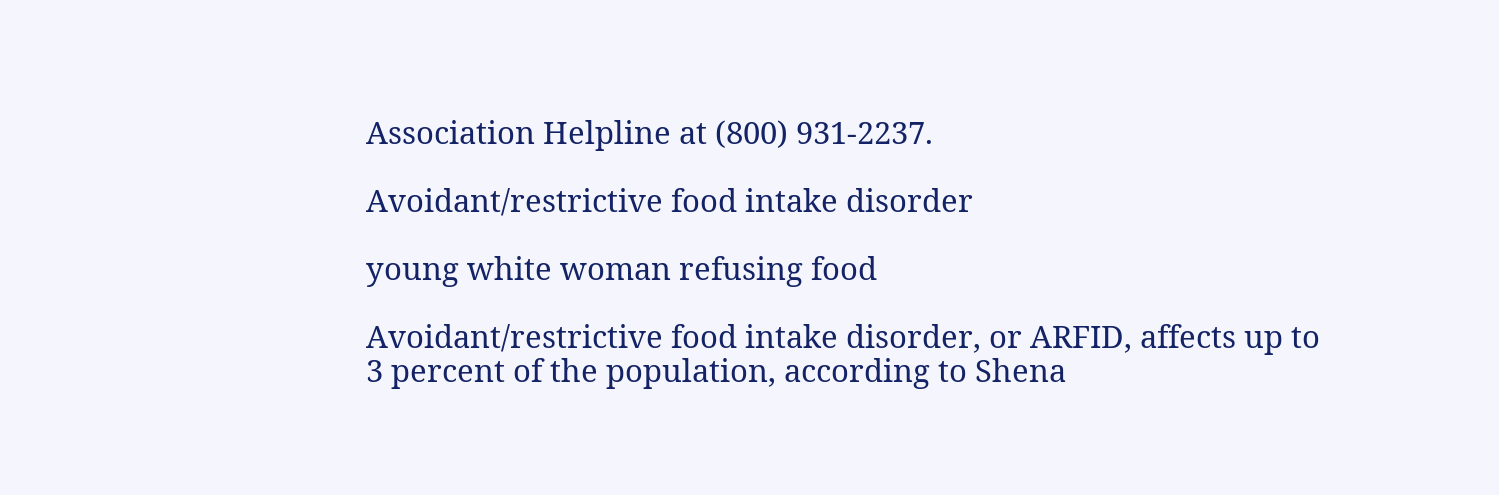Association Helpline at (800) 931-2237.

Avoidant/restrictive food intake disorder

young white woman refusing food

Avoidant/restrictive food intake disorder, or ARFID, affects up to 3 percent of the population, according to Shena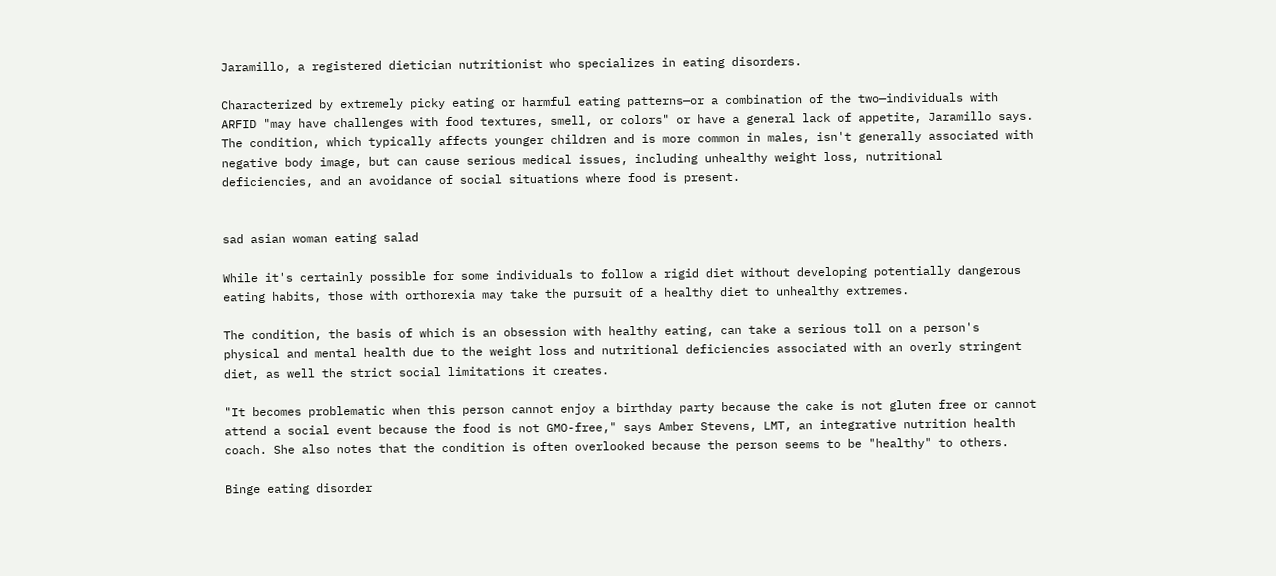Jaramillo, a registered dietician nutritionist who specializes in eating disorders.

Characterized by extremely picky eating or harmful eating patterns—or a combination of the two—individuals with ARFID "may have challenges with food textures, smell, or colors" or have a general lack of appetite, Jaramillo says. The condition, which typically affects younger children and is more common in males, isn't generally associated with negative body image, but can cause serious medical issues, including unhealthy weight loss, nutritional deficiencies, and an avoidance of social situations where food is present.


sad asian woman eating salad

While it's certainly possible for some individuals to follow a rigid diet without developing potentially dangerous eating habits, those with orthorexia may take the pursuit of a healthy diet to unhealthy extremes.

The condition, the basis of which is an obsession with healthy eating, can take a serious toll on a person's physical and mental health due to the weight loss and nutritional deficiencies associated with an overly stringent diet, as well the strict social limitations it creates.

"It becomes problematic when this person cannot enjoy a birthday party because the cake is not gluten free or cannot attend a social event because the food is not GMO-free," says Amber Stevens, LMT, an integrative nutrition health coach. She also notes that the condition is often overlooked because the person seems to be "healthy" to others.

Binge eating disorder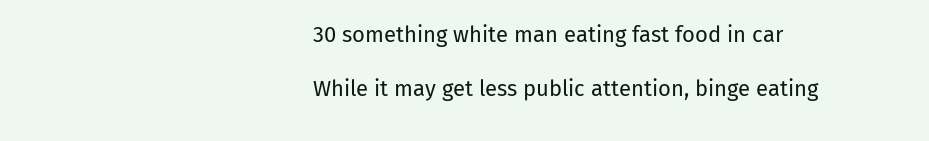30 something white man eating fast food in car

While it may get less public attention, binge eating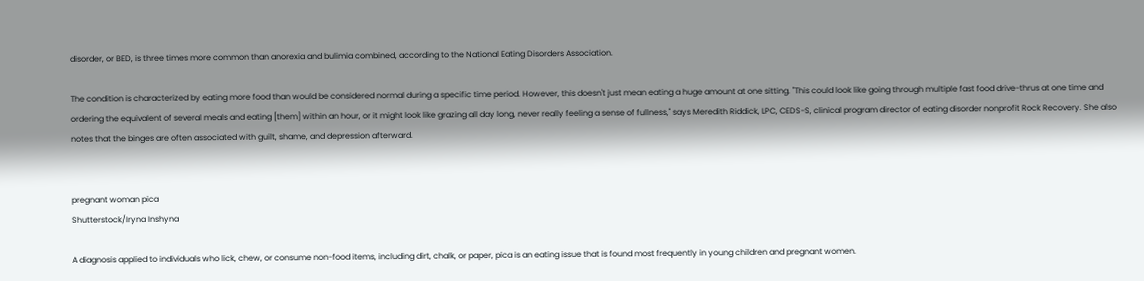disorder, or BED, is three times more common than anorexia and bulimia combined, according to the National Eating Disorders Association.

The condition is characterized by eating more food than would be considered normal during a specific time period. However, this doesn't just mean eating a huge amount at one sitting. "This could look like going through multiple fast food drive-thrus at one time and ordering the equivalent of several meals and eating [them] within an hour, or it might look like grazing all day long, never really feeling a sense of fullness," says Meredith Riddick, LPC, CEDS-S, clinical program director of eating disorder nonprofit Rock Recovery. She also notes that the binges are often associated with guilt, shame, and depression afterward.


pregnant woman pica
Shutterstock/Iryna Inshyna

A diagnosis applied to individuals who lick, chew, or consume non-food items, including dirt, chalk, or paper, pica is an eating issue that is found most frequently in young children and pregnant women.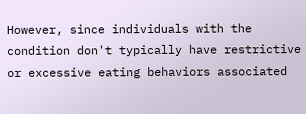However, since individuals with the condition don't typically have restrictive or excessive eating behaviors associated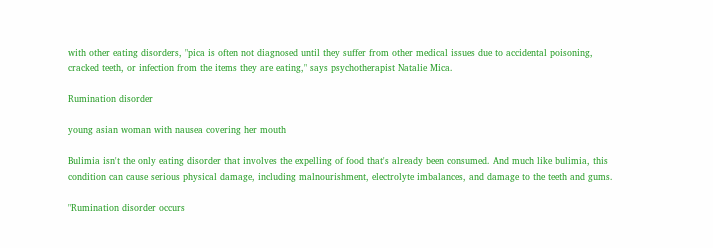with other eating disorders, "pica is often not diagnosed until they suffer from other medical issues due to accidental poisoning, cracked teeth, or infection from the items they are eating," says psychotherapist Natalie Mica.

Rumination disorder

young asian woman with nausea covering her mouth

Bulimia isn't the only eating disorder that involves the expelling of food that's already been consumed. And much like bulimia, this condition can cause serious physical damage, including malnourishment, electrolyte imbalances, and damage to the teeth and gums.

"Rumination disorder occurs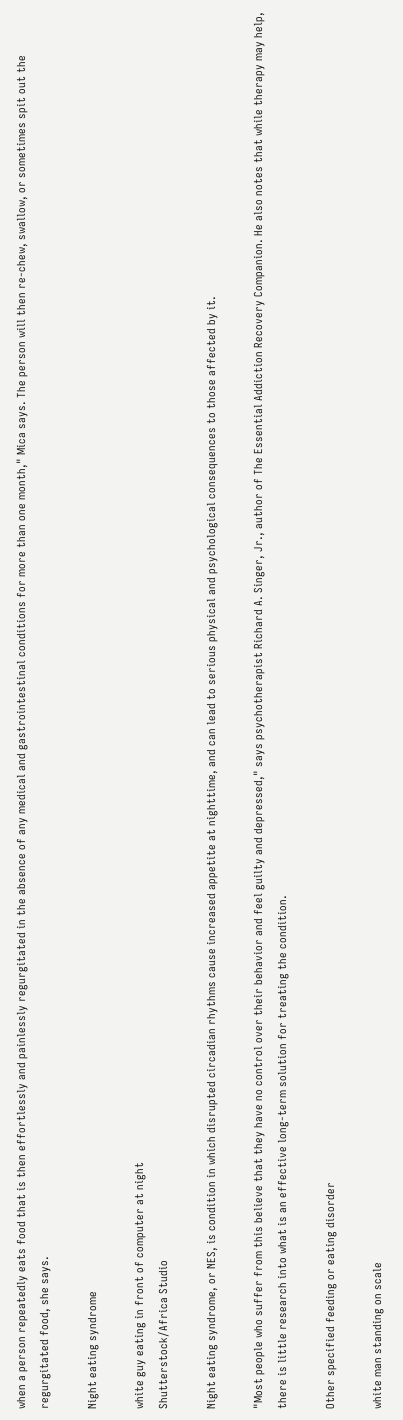when a person repeatedly eats food that is then effortlessly and painlessly regurgitated in the absence of any medical and gastrointestinal conditions for more than one month," Mica says. The person will then re-chew, swallow, or sometimes spit out the regurgitated food, she says.

Night eating syndrome

white guy eating in front of computer at night
Shutterstock/Africa Studio

Night eating syndrome, or NES, is condition in which disrupted circadian rhythms cause increased appetite at nighttime, and can lead to serious physical and psychological consequences to those affected by it.

"Most people who suffer from this believe that they have no control over their behavior and feel guilty and depressed," says psychotherapist Richard A. Singer, Jr., author of The Essential Addiction Recovery Companion. He also notes that while therapy may help, there is little research into what is an effective long-term solution for treating the condition.

Other specified feeding or eating disorder

white man standing on scale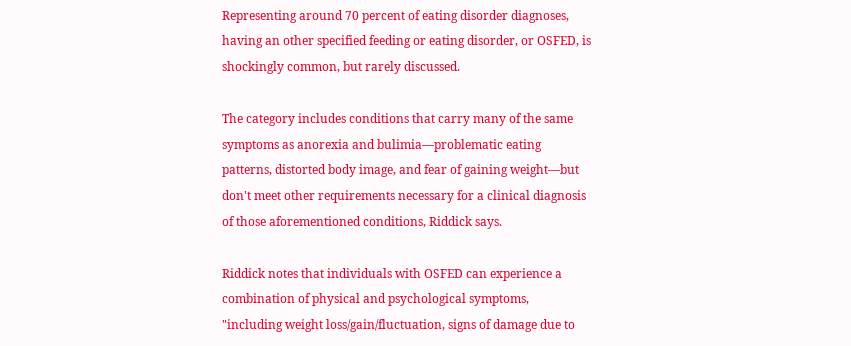Representing around 70 percent of eating disorder diagnoses, having an other specified feeding or eating disorder, or OSFED, is shockingly common, but rarely discussed.

The category includes conditions that carry many of the same symptoms as anorexia and bulimia—problematic eating patterns, distorted body image, and fear of gaining weight—but don't meet other requirements necessary for a clinical diagnosis of those aforementioned conditions, Riddick says.

Riddick notes that individuals with OSFED can experience a combination of physical and psychological symptoms, "including weight loss/gain/fluctuation, signs of damage due to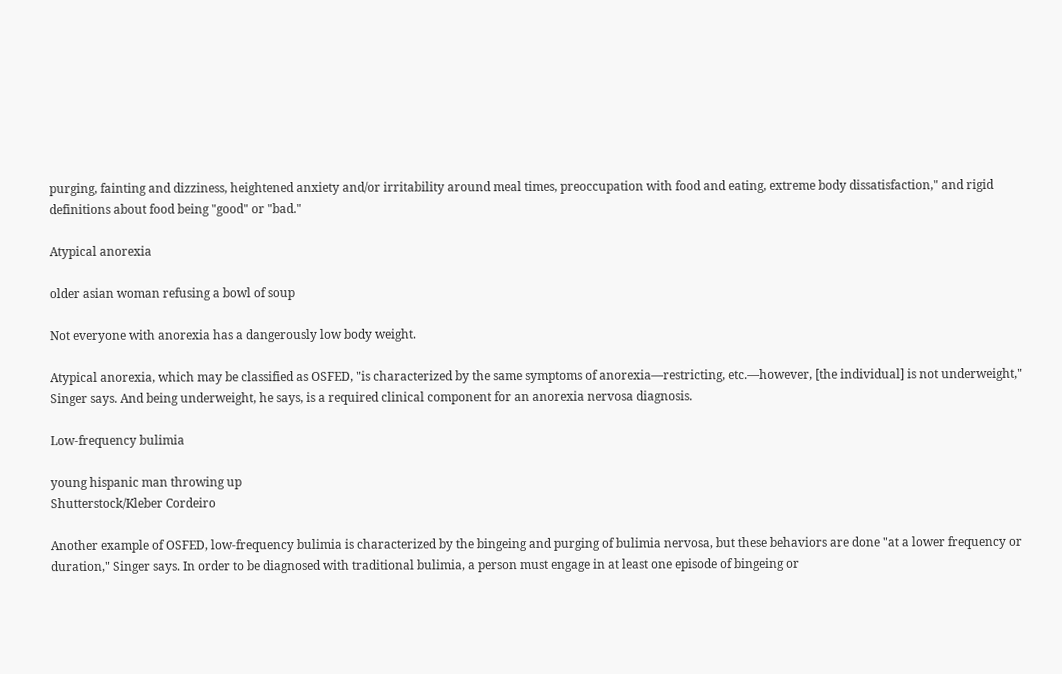purging, fainting and dizziness, heightened anxiety and/or irritability around meal times, preoccupation with food and eating, extreme body dissatisfaction," and rigid definitions about food being "good" or "bad."

Atypical anorexia

older asian woman refusing a bowl of soup

Not everyone with anorexia has a dangerously low body weight.

Atypical anorexia, which may be classified as OSFED, "is characterized by the same symptoms of anorexia—restricting, etc.—however, [the individual] is not underweight," Singer says. And being underweight, he says, is a required clinical component for an anorexia nervosa diagnosis.

Low-frequency bulimia

young hispanic man throwing up
Shutterstock/Kleber Cordeiro

Another example of OSFED, low-frequency bulimia is characterized by the bingeing and purging of bulimia nervosa, but these behaviors are done "at a lower frequency or duration," Singer says. In order to be diagnosed with traditional bulimia, a person must engage in at least one episode of bingeing or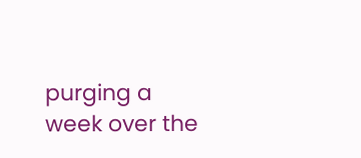purging a week over the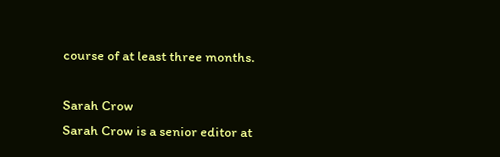course of at least three months.

Sarah Crow
Sarah Crow is a senior editor at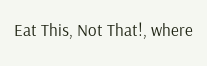Eat This, Not That!, where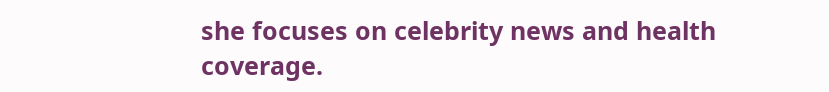she focuses on celebrity news and health coverage.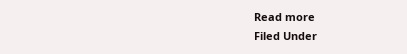Read more
Filed Under